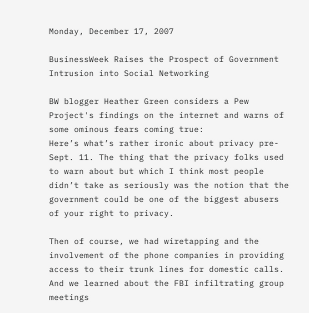Monday, December 17, 2007

BusinessWeek Raises the Prospect of Government Intrusion into Social Networking

BW blogger Heather Green considers a Pew Project's findings on the internet and warns of some ominous fears coming true:
Here’s what’s rather ironic about privacy pre-Sept. 11. The thing that the privacy folks used to warn about but which I think most people didn’t take as seriously was the notion that the government could be one of the biggest abusers of your right to privacy.

Then of course, we had wiretapping and the involvement of the phone companies in providing access to their trunk lines for domestic calls. And we learned about the FBI infiltrating group meetings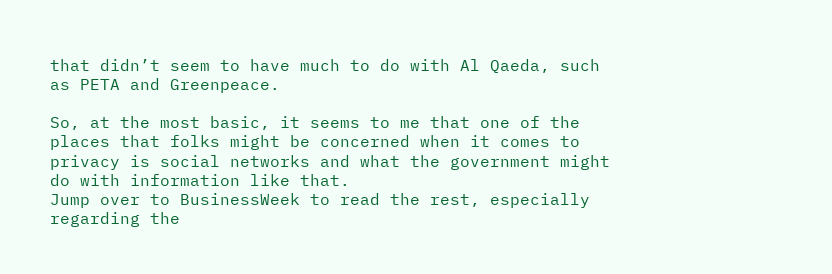that didn’t seem to have much to do with Al Qaeda, such as PETA and Greenpeace.

So, at the most basic, it seems to me that one of the places that folks might be concerned when it comes to privacy is social networks and what the government might do with information like that.
Jump over to BusinessWeek to read the rest, especially regarding the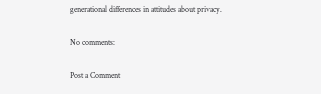generational differences in attitudes about privacy.

No comments:

Post a Comment